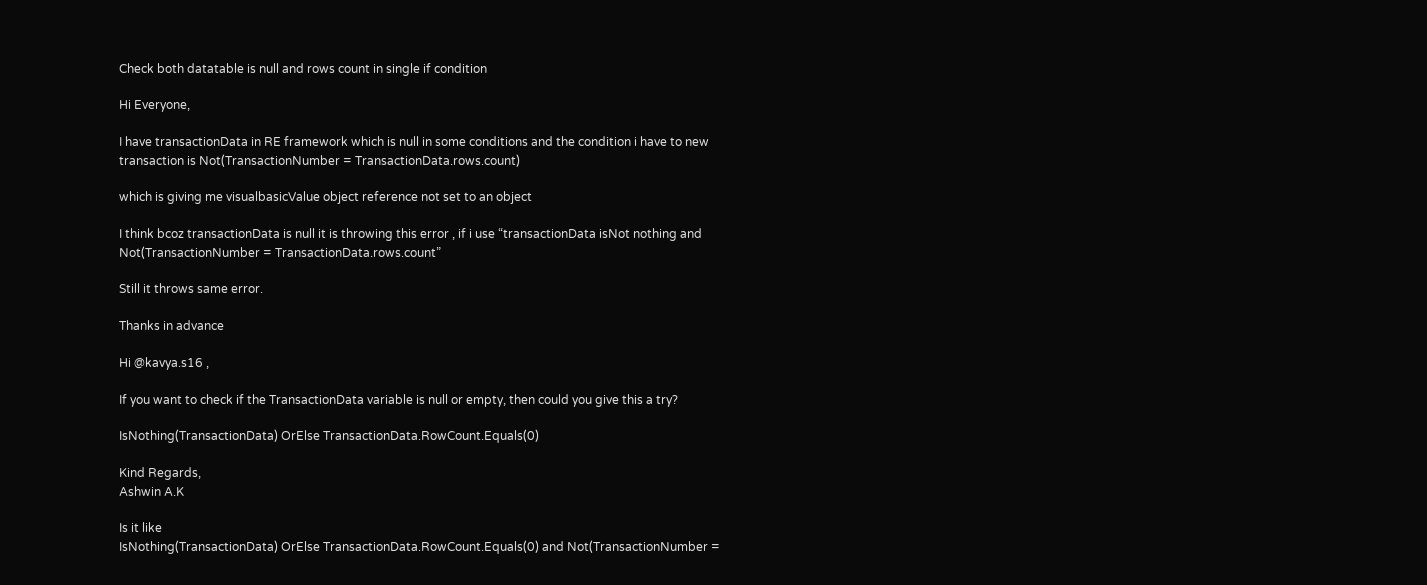Check both datatable is null and rows count in single if condition

Hi Everyone,

I have transactionData in RE framework which is null in some conditions and the condition i have to new transaction is Not(TransactionNumber = TransactionData.rows.count)

which is giving me visualbasicValue object reference not set to an object

I think bcoz transactionData is null it is throwing this error , if i use “transactionData isNot nothing and Not(TransactionNumber = TransactionData.rows.count”

Still it throws same error.

Thanks in advance

Hi @kavya.s16 ,

If you want to check if the TransactionData variable is null or empty, then could you give this a try?

IsNothing(TransactionData) OrElse TransactionData.RowCount.Equals(0)

Kind Regards,
Ashwin A.K

Is it like
IsNothing(TransactionData) OrElse TransactionData.RowCount.Equals(0) and Not(TransactionNumber =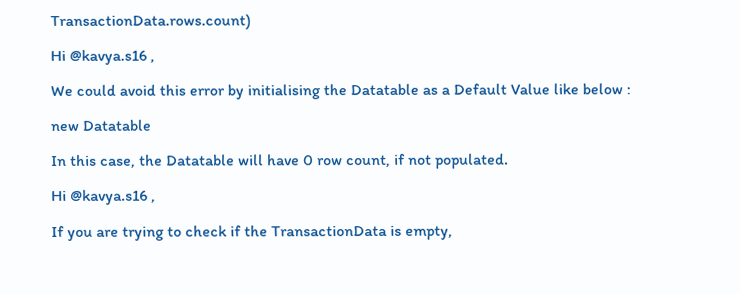TransactionData.rows.count)

Hi @kavya.s16 ,

We could avoid this error by initialising the Datatable as a Default Value like below :

new Datatable

In this case, the Datatable will have 0 row count, if not populated.

Hi @kavya.s16 ,

If you are trying to check if the TransactionData is empty,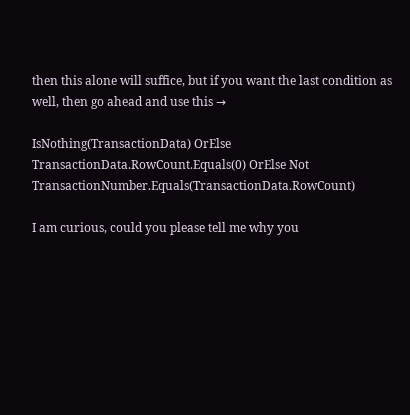then this alone will suffice, but if you want the last condition as well, then go ahead and use this →

IsNothing(TransactionData) OrElse TransactionData.RowCount.Equals(0) OrElse Not TransactionNumber.Equals(TransactionData.RowCount)

I am curious, could you please tell me why you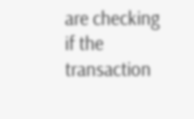are checking if the transaction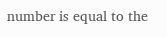number is equal to the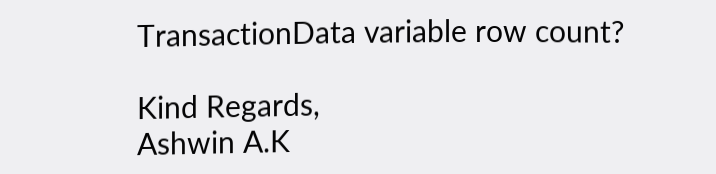TransactionData variable row count?

Kind Regards,
Ashwin A.K